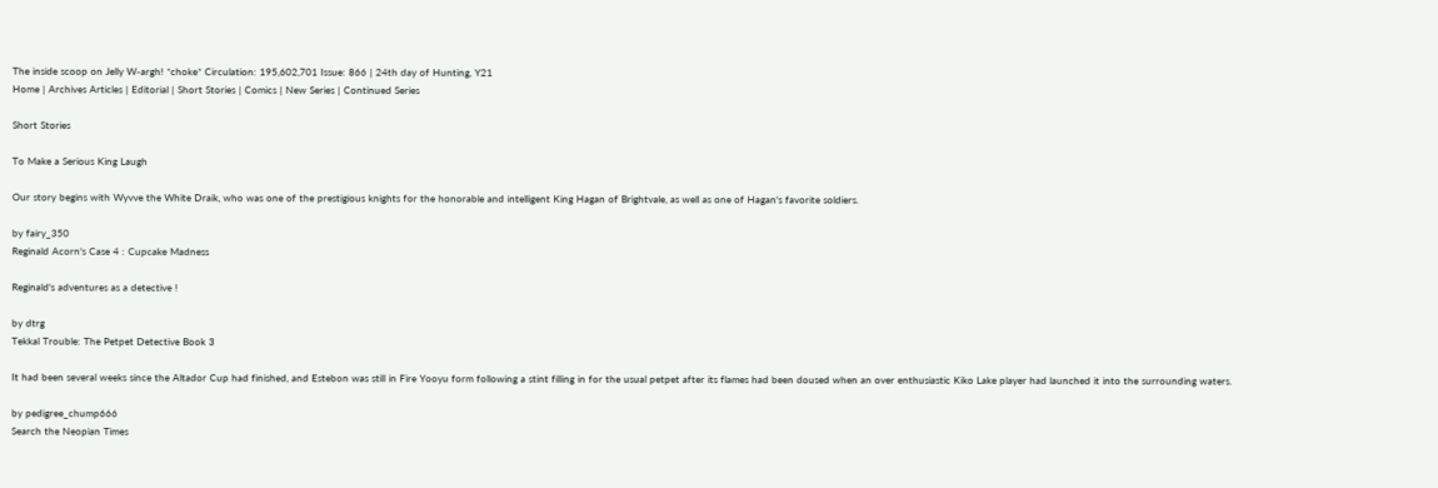The inside scoop on Jelly W-argh! *choke* Circulation: 195,602,701 Issue: 866 | 24th day of Hunting, Y21
Home | Archives Articles | Editorial | Short Stories | Comics | New Series | Continued Series

Short Stories

To Make a Serious King Laugh

Our story begins with Wyvve the White Draik, who was one of the prestigious knights for the honorable and intelligent King Hagan of Brightvale, as well as one of Hagan's favorite soldiers.

by fairy_350
Reginald Acorn's Case 4 : Cupcake Madness

Reginald's adventures as a detective !

by dtrg
Tekkal Trouble: The Petpet Detective Book 3

It had been several weeks since the Altador Cup had finished, and Estebon was still in Fire Yooyu form following a stint filling in for the usual petpet after its flames had been doused when an over enthusiastic Kiko Lake player had launched it into the surrounding waters.

by pedigree_chump666
Search the Neopian Times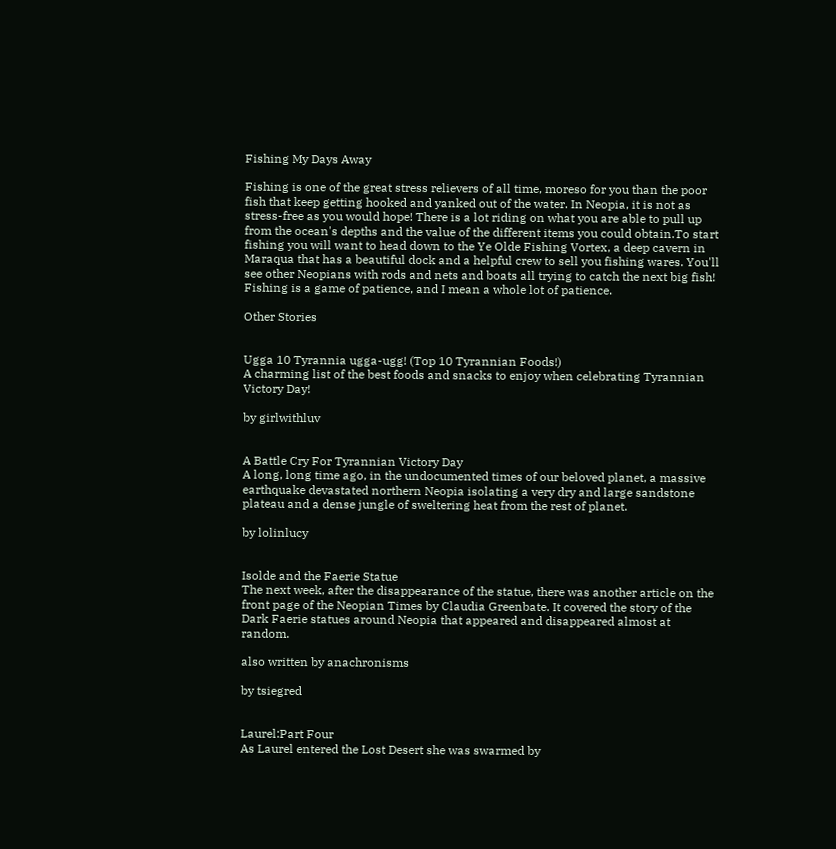Fishing My Days Away

Fishing is one of the great stress relievers of all time, moreso for you than the poor fish that keep getting hooked and yanked out of the water. In Neopia, it is not as stress-free as you would hope! There is a lot riding on what you are able to pull up from the ocean's depths and the value of the different items you could obtain.To start fishing you will want to head down to the Ye Olde Fishing Vortex, a deep cavern in Maraqua that has a beautiful dock and a helpful crew to sell you fishing wares. You'll see other Neopians with rods and nets and boats all trying to catch the next big fish! Fishing is a game of patience, and I mean a whole lot of patience.

Other Stories


Ugga 10 Tyrannia ugga-ugg! (Top 10 Tyrannian Foods!)
A charming list of the best foods and snacks to enjoy when celebrating Tyrannian Victory Day!

by girlwithluv


A Battle Cry For Tyrannian Victory Day
A long, long time ago, in the undocumented times of our beloved planet, a massive earthquake devastated northern Neopia isolating a very dry and large sandstone plateau and a dense jungle of sweltering heat from the rest of planet.

by lolinlucy


Isolde and the Faerie Statue
The next week, after the disappearance of the statue, there was another article on the front page of the Neopian Times by Claudia Greenbate. It covered the story of the Dark Faerie statues around Neopia that appeared and disappeared almost at random.

also written by anachronisms

by tsiegred


Laurel:Part Four
As Laurel entered the Lost Desert she was swarmed by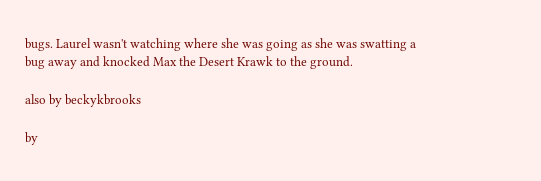bugs. Laurel wasn't watching where she was going as she was swatting a bug away and knocked Max the Desert Krawk to the ground.

also by beckykbrooks

by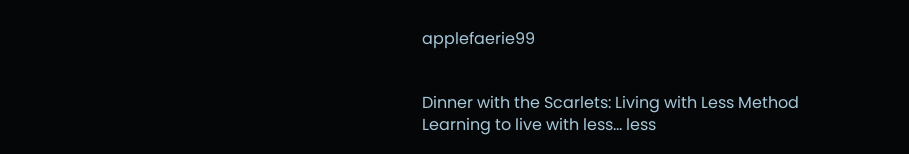applefaerie99


Dinner with the Scarlets: Living with Less Method
Learning to live with less… less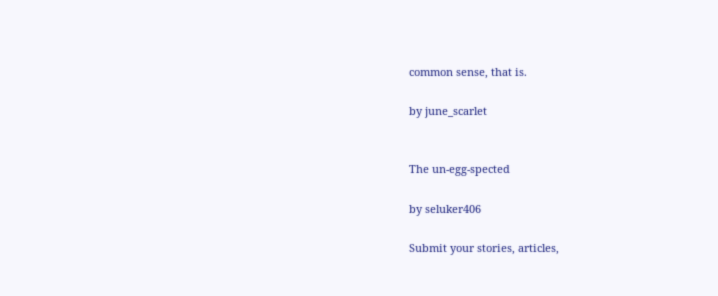common sense, that is.

by june_scarlet


The un-egg-spected

by seluker406

Submit your stories, articles,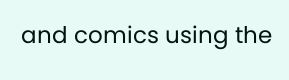and comics using the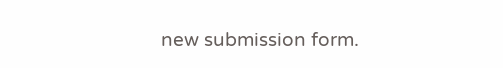new submission form.